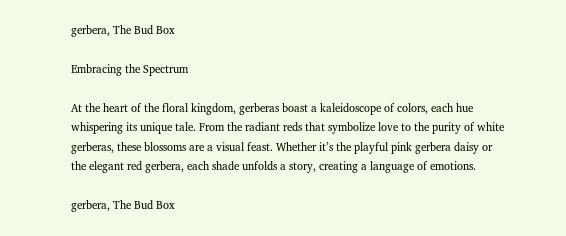gerbera, The Bud Box

Embracing the Spectrum

At the heart of the floral kingdom, gerberas boast a kaleidoscope of colors, each hue whispering its unique tale. From the radiant reds that symbolize love to the purity of white gerberas, these blossoms are a visual feast. Whether it’s the playful pink gerbera daisy or the elegant red gerbera, each shade unfolds a story, creating a language of emotions.

gerbera, The Bud Box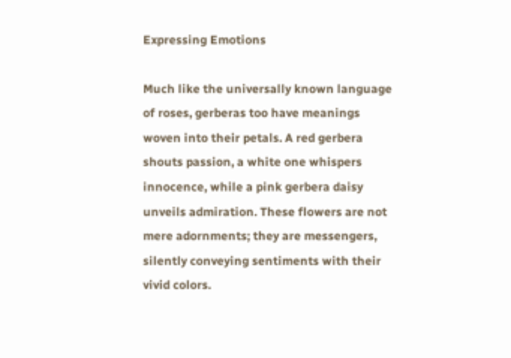Expressing Emotions

Much like the universally known language of roses, gerberas too have meanings woven into their petals. A red gerbera shouts passion, a white one whispers innocence, while a pink gerbera daisy unveils admiration. These flowers are not mere adornments; they are messengers, silently conveying sentiments with their vivid colors.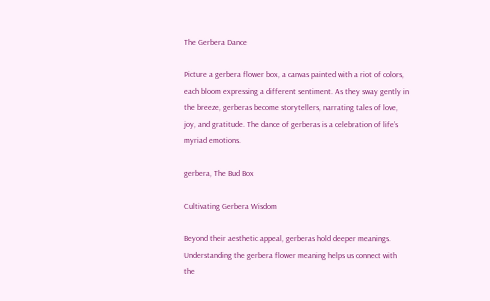The Gerbera Dance

Picture a gerbera flower box, a canvas painted with a riot of colors, each bloom expressing a different sentiment. As they sway gently in the breeze, gerberas become storytellers, narrating tales of love, joy, and gratitude. The dance of gerberas is a celebration of life’s myriad emotions.

gerbera, The Bud Box

Cultivating Gerbera Wisdom

Beyond their aesthetic appeal, gerberas hold deeper meanings. Understanding the gerbera flower meaning helps us connect with the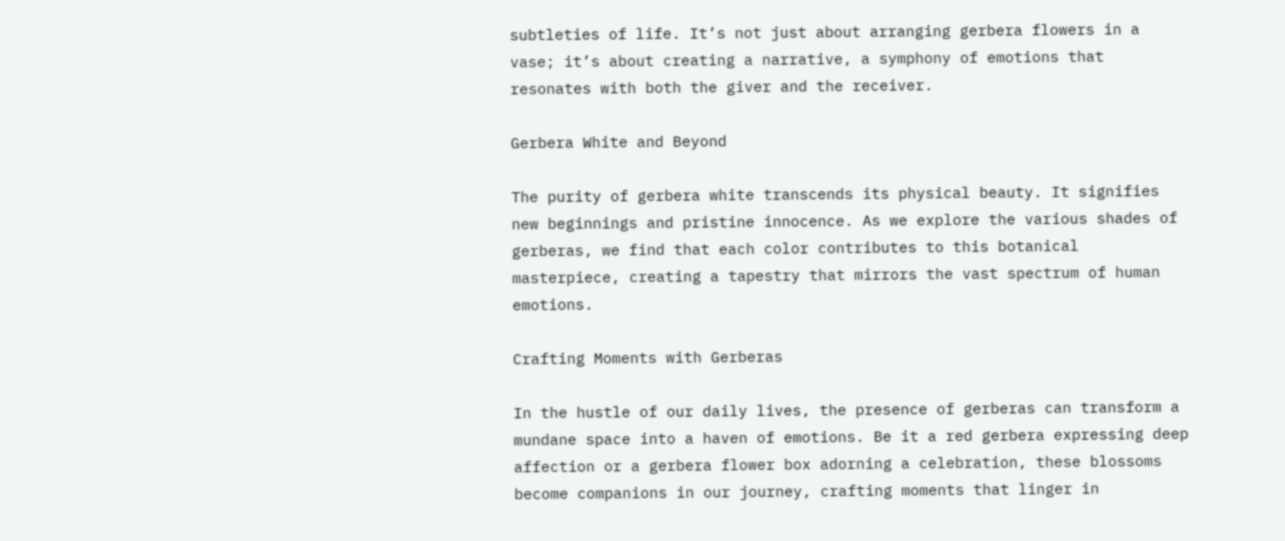subtleties of life. It’s not just about arranging gerbera flowers in a vase; it’s about creating a narrative, a symphony of emotions that resonates with both the giver and the receiver.

Gerbera White and Beyond

The purity of gerbera white transcends its physical beauty. It signifies new beginnings and pristine innocence. As we explore the various shades of gerberas, we find that each color contributes to this botanical masterpiece, creating a tapestry that mirrors the vast spectrum of human emotions.

Crafting Moments with Gerberas

In the hustle of our daily lives, the presence of gerberas can transform a mundane space into a haven of emotions. Be it a red gerbera expressing deep affection or a gerbera flower box adorning a celebration, these blossoms become companions in our journey, crafting moments that linger in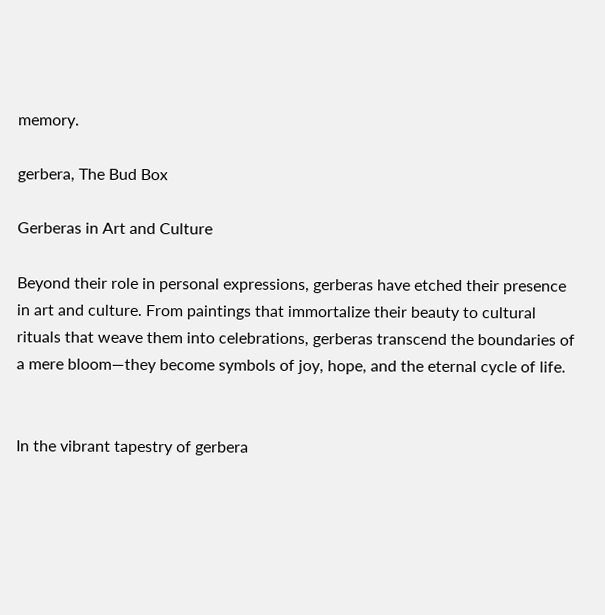memory.

gerbera, The Bud Box

Gerberas in Art and Culture

Beyond their role in personal expressions, gerberas have etched their presence in art and culture. From paintings that immortalize their beauty to cultural rituals that weave them into celebrations, gerberas transcend the boundaries of a mere bloom—they become symbols of joy, hope, and the eternal cycle of life.


In the vibrant tapestry of gerbera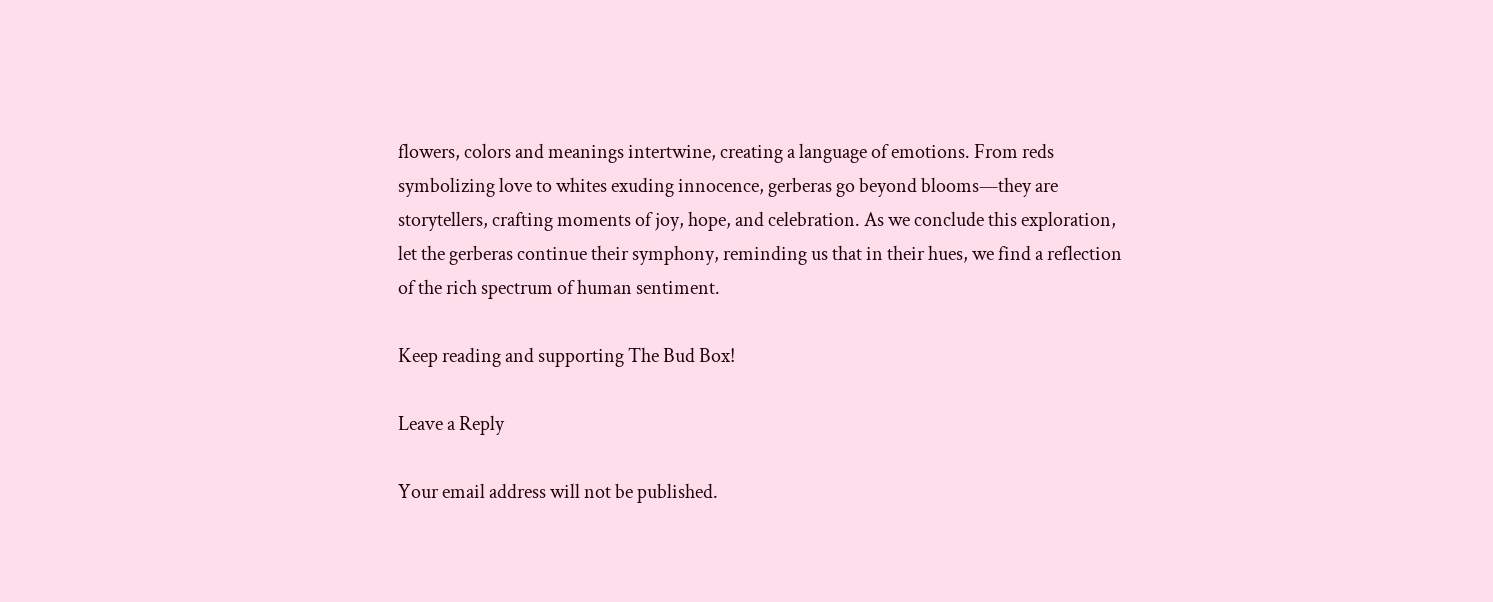flowers, colors and meanings intertwine, creating a language of emotions. From reds symbolizing love to whites exuding innocence, gerberas go beyond blooms—they are storytellers, crafting moments of joy, hope, and celebration. As we conclude this exploration, let the gerberas continue their symphony, reminding us that in their hues, we find a reflection of the rich spectrum of human sentiment.

Keep reading and supporting The Bud Box!

Leave a Reply

Your email address will not be published.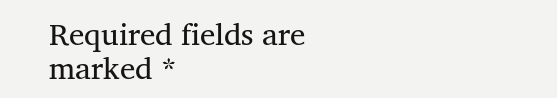Required fields are marked *